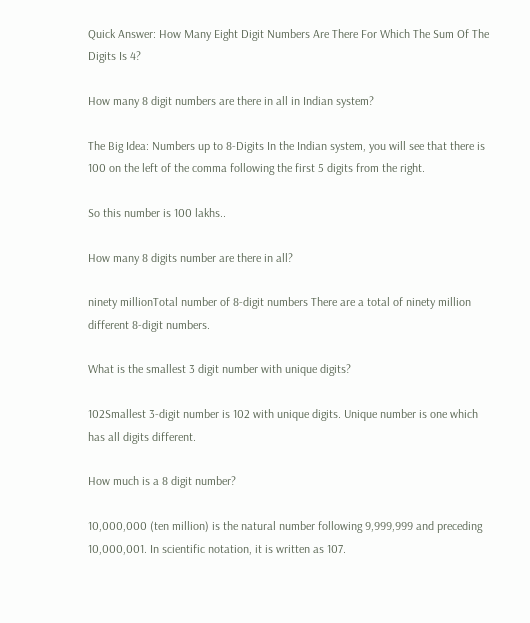Quick Answer: How Many Eight Digit Numbers Are There For Which The Sum Of The Digits Is 4?

How many 8 digit numbers are there in all in Indian system?

The Big Idea: Numbers up to 8-Digits In the Indian system, you will see that there is 100 on the left of the comma following the first 5 digits from the right.

So this number is 100 lakhs..

How many 8 digits number are there in all?

ninety millionTotal number of 8-digit numbers There are a total of ninety million different 8-digit numbers.

What is the smallest 3 digit number with unique digits?

102Smallest 3-digit number is 102 with unique digits. Unique number is one which has all digits different.

How much is a 8 digit number?

10,000,000 (ten million) is the natural number following 9,999,999 and preceding 10,000,001. In scientific notation, it is written as 107.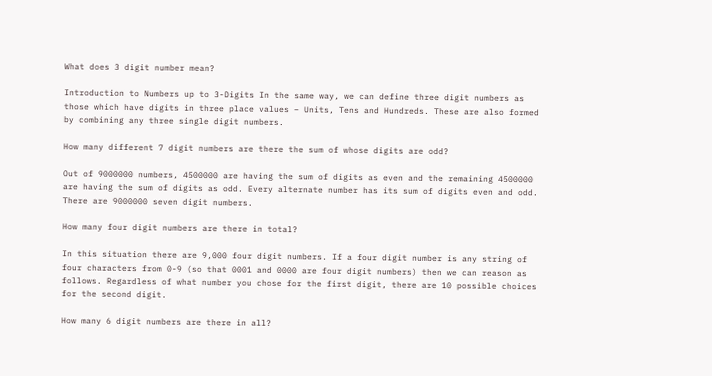What does 3 digit number mean?

Introduction to Numbers up to 3-Digits In the same way, we can define three digit numbers as those which have digits in three place values – Units, Tens and Hundreds. These are also formed by combining any three single digit numbers.

How many different 7 digit numbers are there the sum of whose digits are odd?

Out of 9000000 numbers, 4500000 are having the sum of digits as even and the remaining 4500000 are having the sum of digits as odd. Every alternate number has its sum of digits even and odd. There are 9000000 seven digit numbers.

How many four digit numbers are there in total?

In this situation there are 9,000 four digit numbers. If a four digit number is any string of four characters from 0-9 (so that 0001 and 0000 are four digit numbers) then we can reason as follows. Regardless of what number you chose for the first digit, there are 10 possible choices for the second digit.

How many 6 digit numbers are there in all?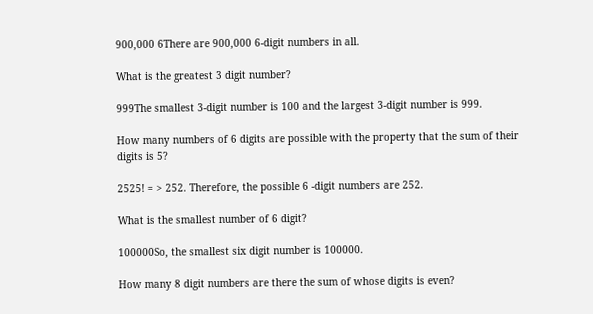900,000 6There are 900,000 6-digit numbers in all.

What is the greatest 3 digit number?

999The smallest 3-digit number is 100 and the largest 3-digit number is 999.

How many numbers of 6 digits are possible with the property that the sum of their digits is 5?

2525! = > 252. Therefore, the possible 6 -digit numbers are 252.

What is the smallest number of 6 digit?

100000So, the smallest six digit number is 100000.

How many 8 digit numbers are there the sum of whose digits is even?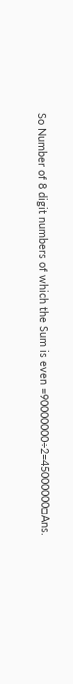So Number of 8 digit numbers of which the Sum is even =90000000÷2=45000000□Ans.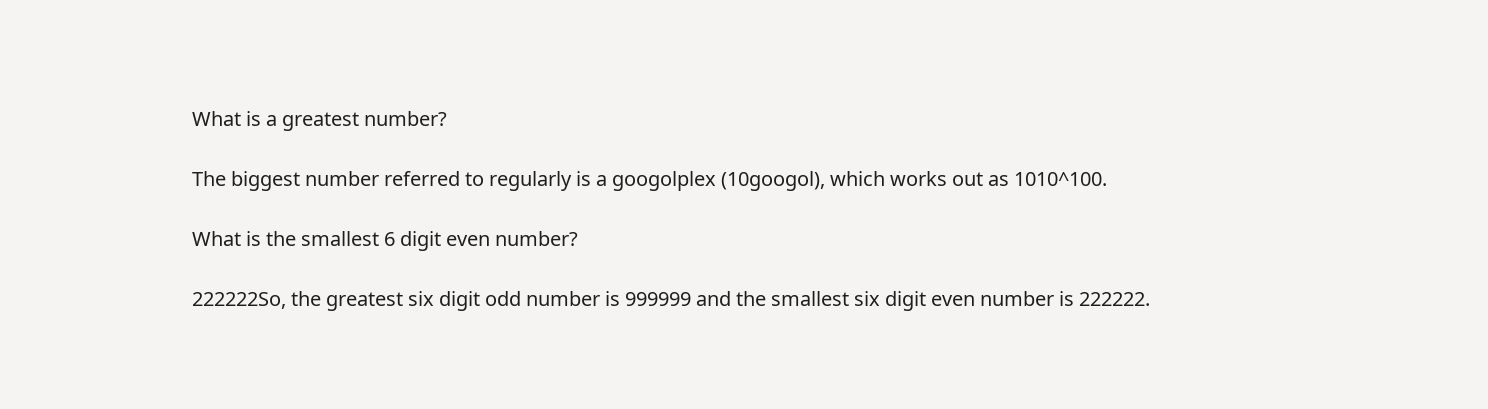What is a greatest number?

The biggest number referred to regularly is a googolplex (10googol), which works out as 1010^100.

What is the smallest 6 digit even number?

222222So, the greatest six digit odd number is 999999 and the smallest six digit even number is 222222.